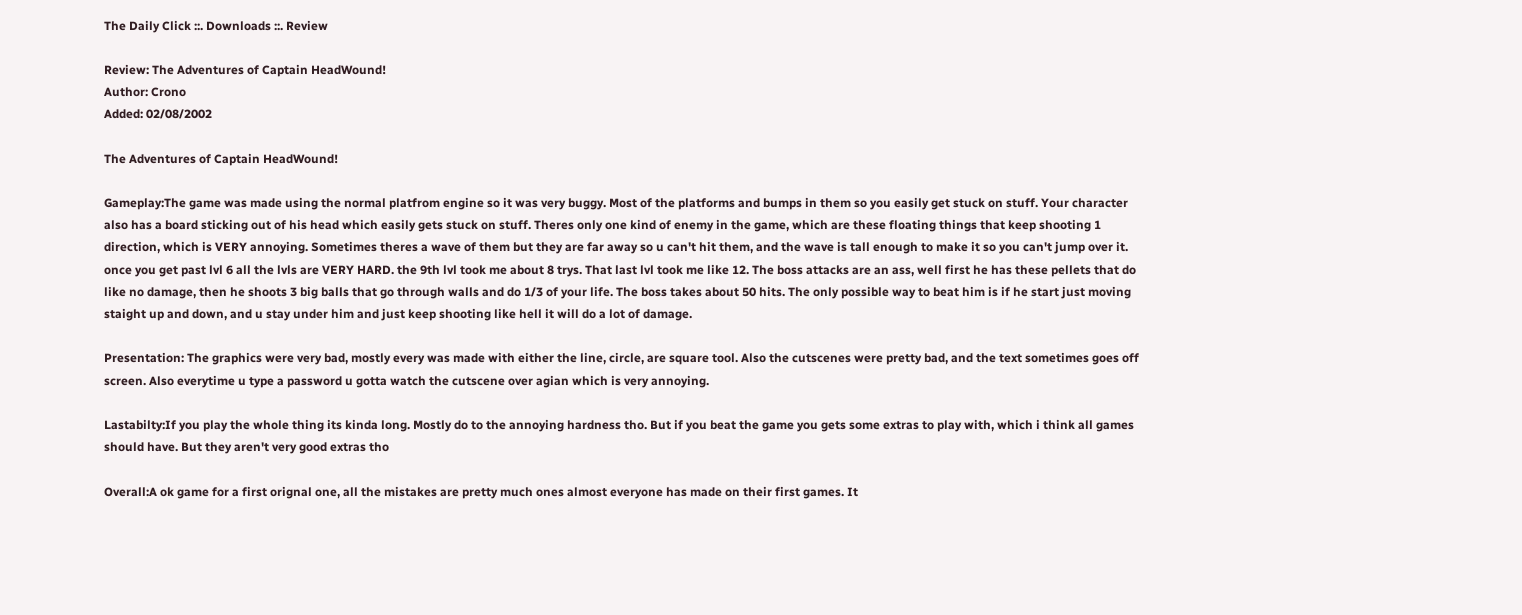The Daily Click ::. Downloads ::. Review

Review: The Adventures of Captain HeadWound!
Author: Crono
Added: 02/08/2002

The Adventures of Captain HeadWound!

Gameplay:The game was made using the normal platfrom engine so it was very buggy. Most of the platforms and bumps in them so you easily get stuck on stuff. Your character also has a board sticking out of his head which easily gets stuck on stuff. Theres only one kind of enemy in the game, which are these floating things that keep shooting 1 direction, which is VERY annoying. Sometimes theres a wave of them but they are far away so u can't hit them, and the wave is tall enough to make it so you can't jump over it. once you get past lvl 6 all the lvls are VERY HARD. the 9th lvl took me about 8 trys. That last lvl took me like 12. The boss attacks are an ass, well first he has these pellets that do like no damage, then he shoots 3 big balls that go through walls and do 1/3 of your life. The boss takes about 50 hits. The only possible way to beat him is if he start just moving staight up and down, and u stay under him and just keep shooting like hell it will do a lot of damage.

Presentation: The graphics were very bad, mostly every was made with either the line, circle, are square tool. Also the cutscenes were pretty bad, and the text sometimes goes off screen. Also everytime u type a password u gotta watch the cutscene over agian which is very annoying.

Lastabilty:If you play the whole thing its kinda long. Mostly do to the annoying hardness tho. But if you beat the game you gets some extras to play with, which i think all games should have. But they aren't very good extras tho

Overall:A ok game for a first orignal one, all the mistakes are pretty much ones almost everyone has made on their first games. It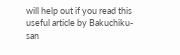will help out if you read this useful article by Bakuchiku-san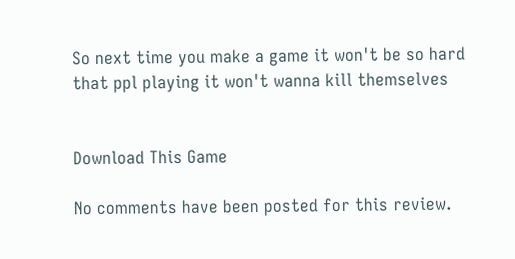So next time you make a game it won't be so hard that ppl playing it won't wanna kill themselves


Download This Game

No comments have been posted for this review.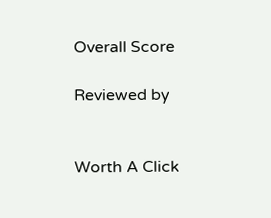Overall Score

Reviewed by


Worth A Click